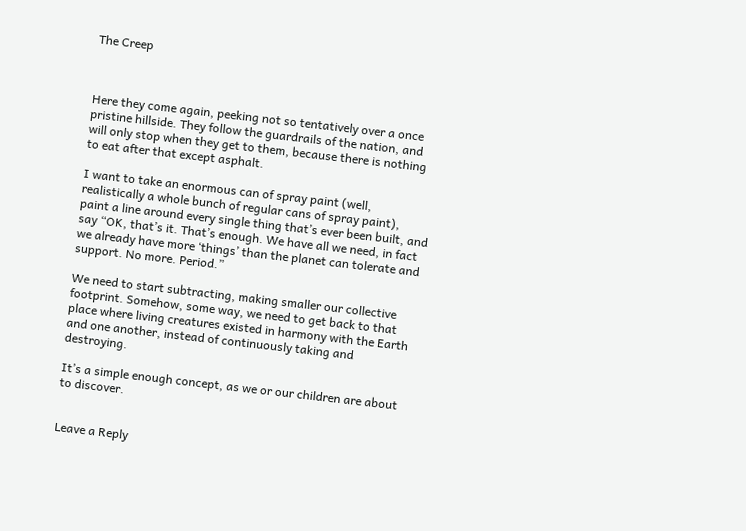The Creep



Here they come again, peeking not so tentatively over a once pristine hillside. They follow the guardrails of the nation, and will only stop when they get to them, because there is nothing to eat after that except asphalt.

I want to take an enormous can of spray paint (well, realistically a whole bunch of regular cans of spray paint), paint a line around every single thing that’s ever been built, and say “OK, that’s it. That’s enough. We have all we need, in fact we already have more ‘things’ than the planet can tolerate and support. No more. Period.”

We need to start subtracting, making smaller our collective footprint. Somehow, some way, we need to get back to that place where living creatures existed in harmony with the Earth and one another, instead of continuously taking and destroying.

It’s a simple enough concept, as we or our children are about to discover.


Leave a Reply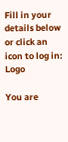Fill in your details below or click an icon to log in: Logo

You are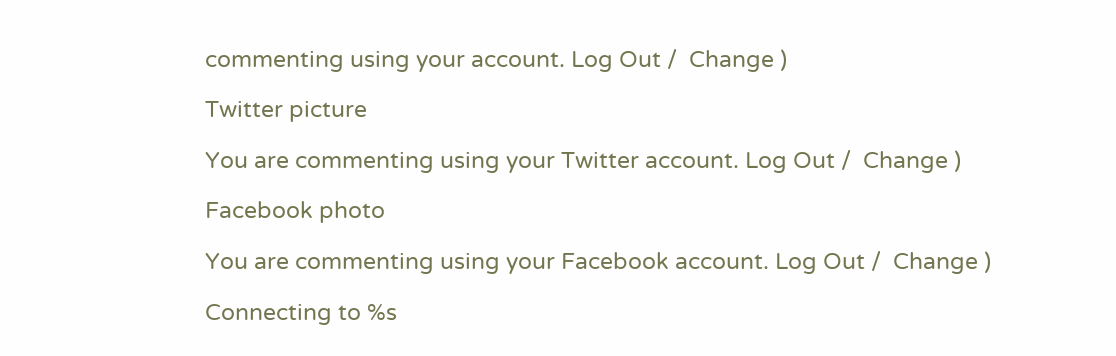commenting using your account. Log Out /  Change )

Twitter picture

You are commenting using your Twitter account. Log Out /  Change )

Facebook photo

You are commenting using your Facebook account. Log Out /  Change )

Connecting to %s